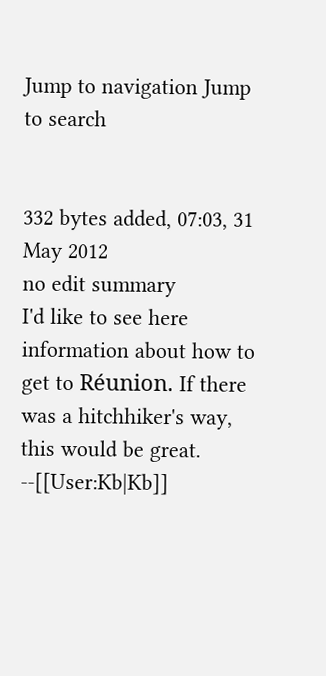Jump to navigation Jump to search


332 bytes added, 07:03, 31 May 2012
no edit summary
I'd like to see here information about how to get to Réunion. If there was a hitchhiker's way, this would be great. --[[User:Kb|Kb]]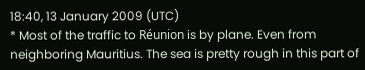18:40, 13 January 2009 (UTC)
* Most of the traffic to Réunion is by plane. Even from neighboring Mauritius. The sea is pretty rough in this part of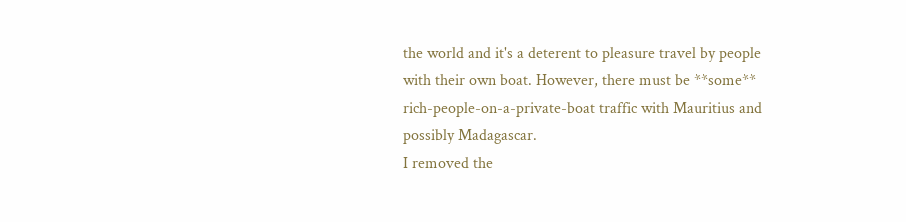the world and it's a deterent to pleasure travel by people with their own boat. However, there must be **some** rich-people-on-a-private-boat traffic with Mauritius and possibly Madagascar.
I removed the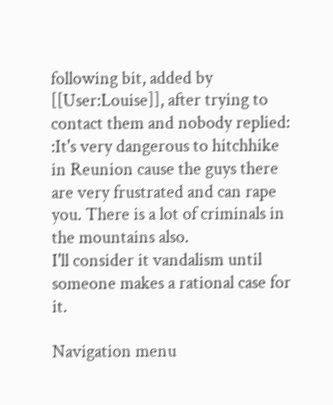following bit, added by [[User:Louise]], after trying to contact them and nobody replied:
:It's very dangerous to hitchhike in Reunion cause the guys there are very frustrated and can rape you. There is a lot of criminals in the mountains also.
I'll consider it vandalism until someone makes a rational case for it.

Navigation menu